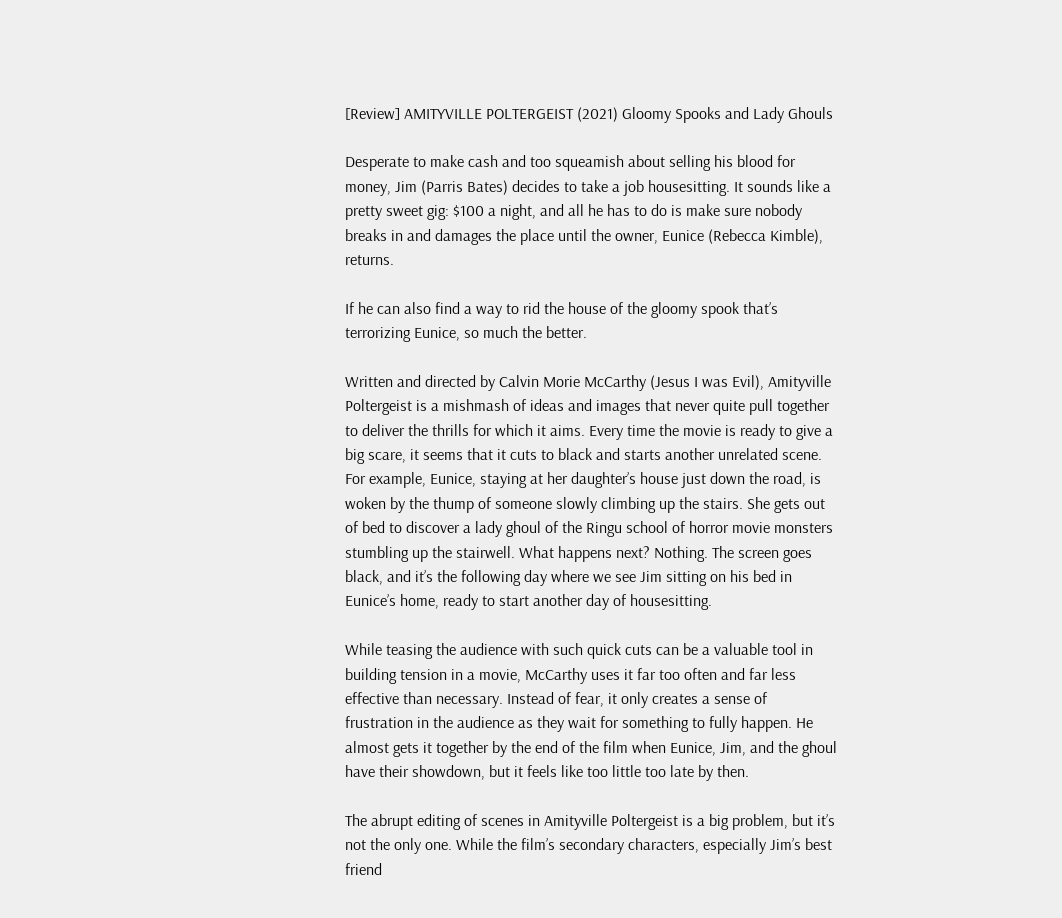[Review] AMITYVILLE POLTERGEIST (2021) Gloomy Spooks and Lady Ghouls

Desperate to make cash and too squeamish about selling his blood for money, Jim (Parris Bates) decides to take a job housesitting. It sounds like a pretty sweet gig: $100 a night, and all he has to do is make sure nobody breaks in and damages the place until the owner, Eunice (Rebecca Kimble), returns.

If he can also find a way to rid the house of the gloomy spook that’s terrorizing Eunice, so much the better.

Written and directed by Calvin Morie McCarthy (Jesus I was Evil), Amityville Poltergeist is a mishmash of ideas and images that never quite pull together to deliver the thrills for which it aims. Every time the movie is ready to give a big scare, it seems that it cuts to black and starts another unrelated scene. For example, Eunice, staying at her daughter’s house just down the road, is woken by the thump of someone slowly climbing up the stairs. She gets out of bed to discover a lady ghoul of the Ringu school of horror movie monsters stumbling up the stairwell. What happens next? Nothing. The screen goes black, and it’s the following day where we see Jim sitting on his bed in Eunice’s home, ready to start another day of housesitting.

While teasing the audience with such quick cuts can be a valuable tool in building tension in a movie, McCarthy uses it far too often and far less effective than necessary. Instead of fear, it only creates a sense of frustration in the audience as they wait for something to fully happen. He almost gets it together by the end of the film when Eunice, Jim, and the ghoul have their showdown, but it feels like too little too late by then.

The abrupt editing of scenes in Amityville Poltergeist is a big problem, but it’s not the only one. While the film’s secondary characters, especially Jim’s best friend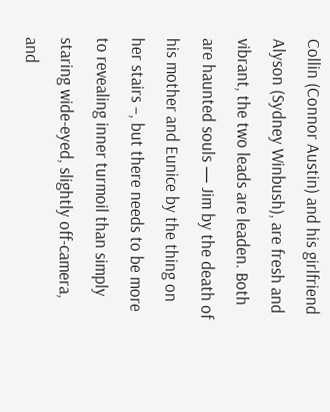Collin (Connor Austin) and his girlfriend Alyson (Sydney Winbush), are fresh and vibrant, the two leads are leaden. Both are haunted souls — Jim by the death of his mother and Eunice by the thing on her stairs –, but there needs to be more to revealing inner turmoil than simply staring wide-eyed, slightly off-camera, and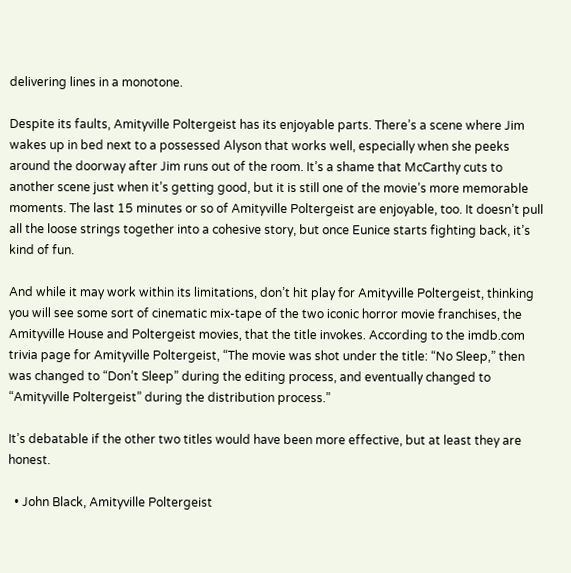delivering lines in a monotone.

Despite its faults, Amityville Poltergeist has its enjoyable parts. There’s a scene where Jim wakes up in bed next to a possessed Alyson that works well, especially when she peeks around the doorway after Jim runs out of the room. It’s a shame that McCarthy cuts to another scene just when it’s getting good, but it is still one of the movie’s more memorable moments. The last 15 minutes or so of Amityville Poltergeist are enjoyable, too. It doesn’t pull all the loose strings together into a cohesive story, but once Eunice starts fighting back, it’s kind of fun.

And while it may work within its limitations, don’t hit play for Amityville Poltergeist, thinking you will see some sort of cinematic mix-tape of the two iconic horror movie franchises, the Amityville House and Poltergeist movies, that the title invokes. According to the imdb.com trivia page for Amityville Poltergeist, “The movie was shot under the title: “No Sleep,” then was changed to “Don’t Sleep” during the editing process, and eventually changed to “Amityville Poltergeist” during the distribution process.”

It’s debatable if the other two titles would have been more effective, but at least they are honest.

  • John Black, Amityville Poltergeist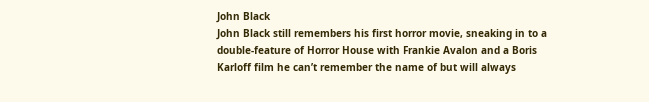John Black
John Black still remembers his first horror movie, sneaking in to a double-feature of Horror House with Frankie Avalon and a Boris Karloff film he can’t remember the name of but will always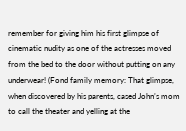remember for giving him his first glimpse of cinematic nudity as one of the actresses moved from the bed to the door without putting on any underwear! (Fond family memory: That glimpse, when discovered by his parents, cased John’s mom to call the theater and yelling at the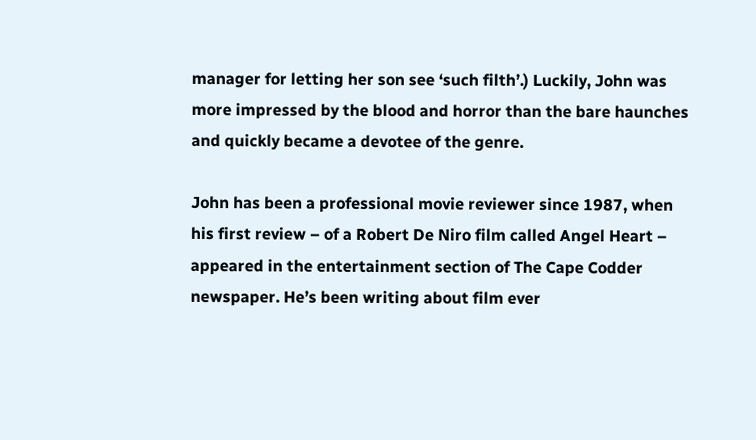manager for letting her son see ‘such filth’.) Luckily, John was more impressed by the blood and horror than the bare haunches and quickly became a devotee of the genre.

John has been a professional movie reviewer since 1987, when his first review – of a Robert De Niro film called Angel Heart – appeared in the entertainment section of The Cape Codder newspaper. He’s been writing about film ever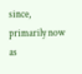since, primarily now as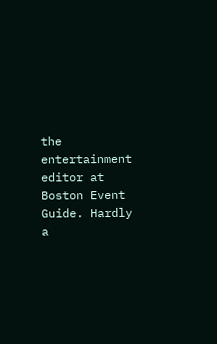the entertainment editor at Boston Event Guide. Hardly a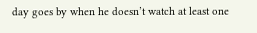day goes by when he doesn’t watch at least one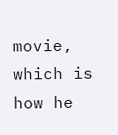movie, which is how he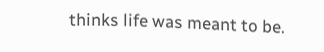thinks life was meant to be.